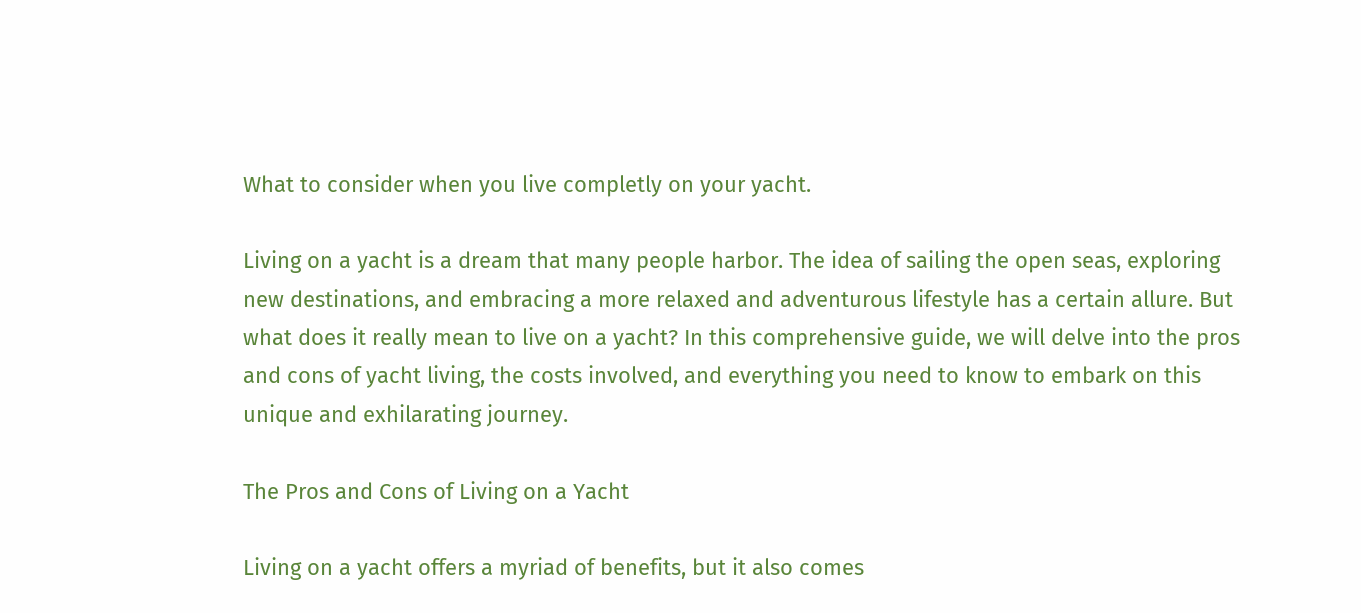What to consider when you live completly on your yacht.

Living on a yacht is a dream that many people harbor. The idea of sailing the open seas, exploring new destinations, and embracing a more relaxed and adventurous lifestyle has a certain allure. But what does it really mean to live on a yacht? In this comprehensive guide, we will delve into the pros and cons of yacht living, the costs involved, and everything you need to know to embark on this unique and exhilarating journey.

The Pros and Cons of Living on a Yacht

Living on a yacht offers a myriad of benefits, but it also comes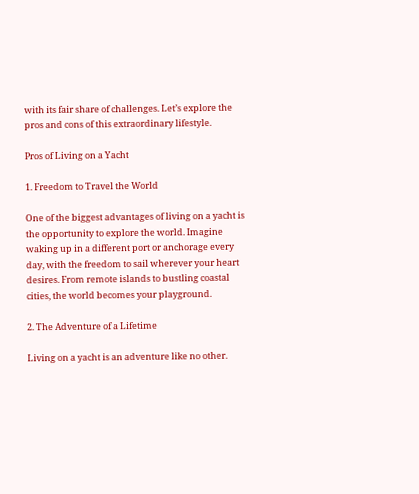with its fair share of challenges. Let’s explore the pros and cons of this extraordinary lifestyle.

Pros of Living on a Yacht

1. Freedom to Travel the World

One of the biggest advantages of living on a yacht is the opportunity to explore the world. Imagine waking up in a different port or anchorage every day, with the freedom to sail wherever your heart desires. From remote islands to bustling coastal cities, the world becomes your playground.

2. The Adventure of a Lifetime

Living on a yacht is an adventure like no other.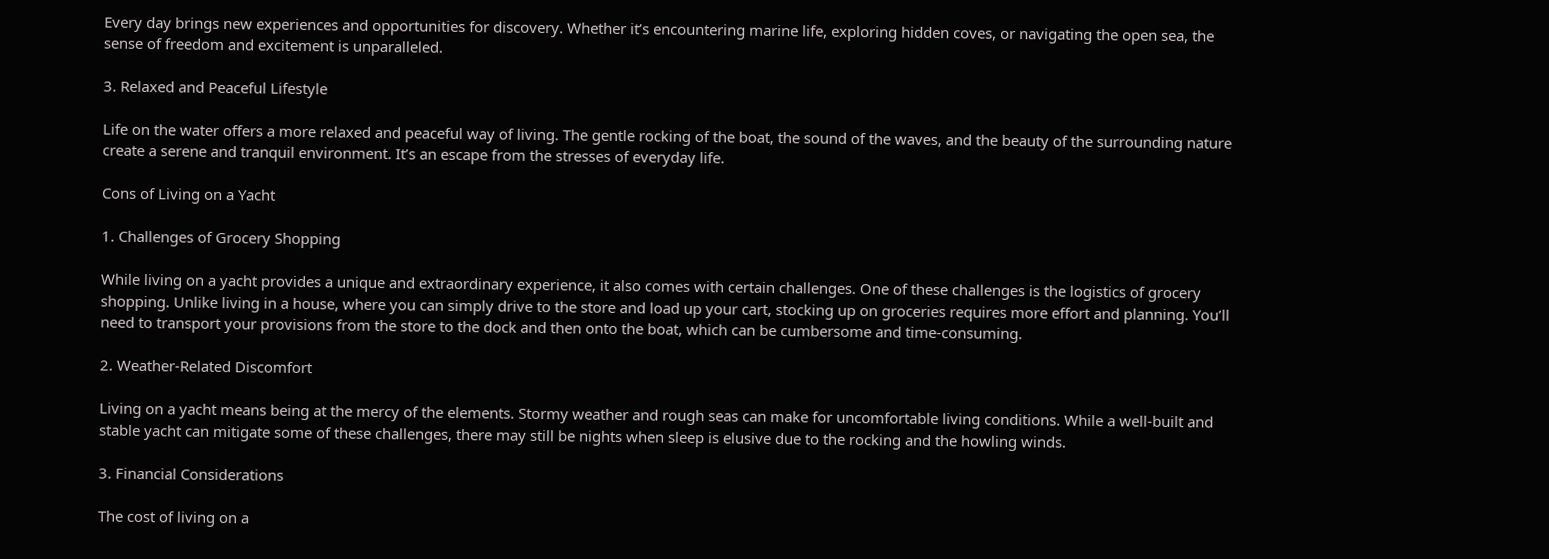Every day brings new experiences and opportunities for discovery. Whether it’s encountering marine life, exploring hidden coves, or navigating the open sea, the sense of freedom and excitement is unparalleled.

3. Relaxed and Peaceful Lifestyle

Life on the water offers a more relaxed and peaceful way of living. The gentle rocking of the boat, the sound of the waves, and the beauty of the surrounding nature create a serene and tranquil environment. It’s an escape from the stresses of everyday life.

Cons of Living on a Yacht

1. Challenges of Grocery Shopping

While living on a yacht provides a unique and extraordinary experience, it also comes with certain challenges. One of these challenges is the logistics of grocery shopping. Unlike living in a house, where you can simply drive to the store and load up your cart, stocking up on groceries requires more effort and planning. You’ll need to transport your provisions from the store to the dock and then onto the boat, which can be cumbersome and time-consuming.

2. Weather-Related Discomfort

Living on a yacht means being at the mercy of the elements. Stormy weather and rough seas can make for uncomfortable living conditions. While a well-built and stable yacht can mitigate some of these challenges, there may still be nights when sleep is elusive due to the rocking and the howling winds.

3. Financial Considerations

The cost of living on a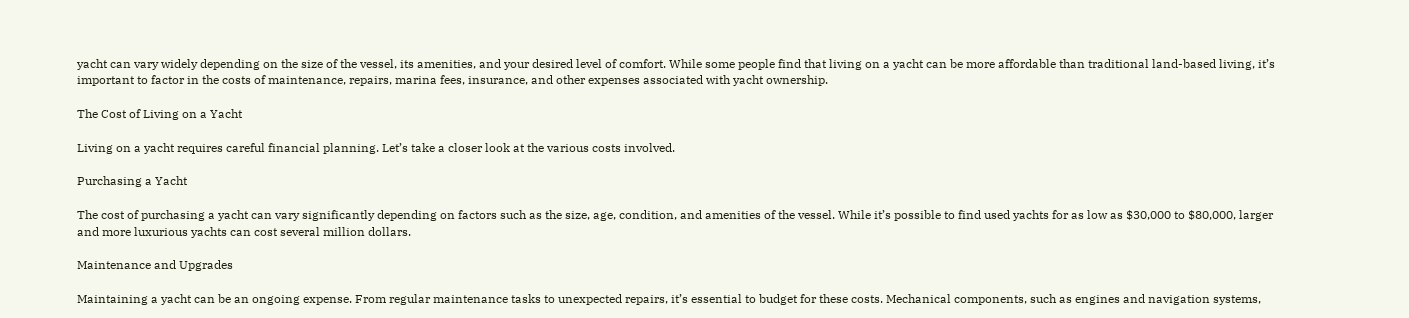yacht can vary widely depending on the size of the vessel, its amenities, and your desired level of comfort. While some people find that living on a yacht can be more affordable than traditional land-based living, it’s important to factor in the costs of maintenance, repairs, marina fees, insurance, and other expenses associated with yacht ownership.

The Cost of Living on a Yacht

Living on a yacht requires careful financial planning. Let’s take a closer look at the various costs involved.

Purchasing a Yacht

The cost of purchasing a yacht can vary significantly depending on factors such as the size, age, condition, and amenities of the vessel. While it’s possible to find used yachts for as low as $30,000 to $80,000, larger and more luxurious yachts can cost several million dollars.

Maintenance and Upgrades

Maintaining a yacht can be an ongoing expense. From regular maintenance tasks to unexpected repairs, it’s essential to budget for these costs. Mechanical components, such as engines and navigation systems,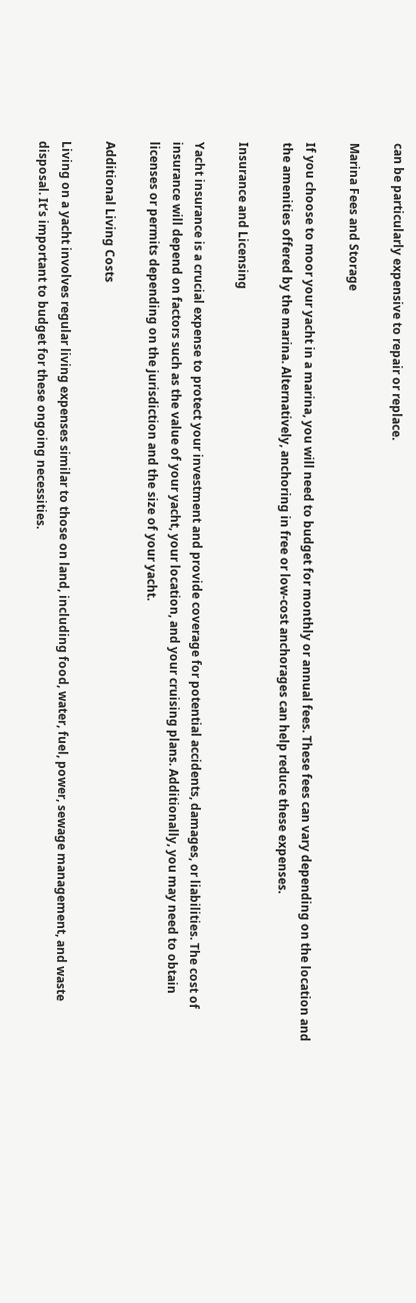can be particularly expensive to repair or replace.

Marina Fees and Storage

If you choose to moor your yacht in a marina, you will need to budget for monthly or annual fees. These fees can vary depending on the location and the amenities offered by the marina. Alternatively, anchoring in free or low-cost anchorages can help reduce these expenses.

Insurance and Licensing

Yacht insurance is a crucial expense to protect your investment and provide coverage for potential accidents, damages, or liabilities. The cost of insurance will depend on factors such as the value of your yacht, your location, and your cruising plans. Additionally, you may need to obtain licenses or permits depending on the jurisdiction and the size of your yacht.

Additional Living Costs

Living on a yacht involves regular living expenses similar to those on land, including food, water, fuel, power, sewage management, and waste disposal. It’s important to budget for these ongoing necessities.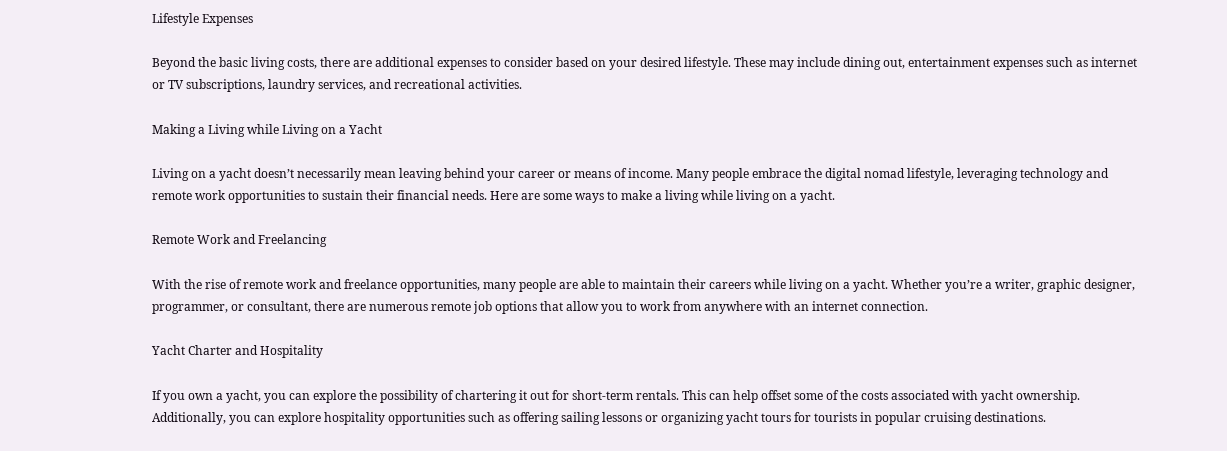Lifestyle Expenses

Beyond the basic living costs, there are additional expenses to consider based on your desired lifestyle. These may include dining out, entertainment expenses such as internet or TV subscriptions, laundry services, and recreational activities.

Making a Living while Living on a Yacht

Living on a yacht doesn’t necessarily mean leaving behind your career or means of income. Many people embrace the digital nomad lifestyle, leveraging technology and remote work opportunities to sustain their financial needs. Here are some ways to make a living while living on a yacht.

Remote Work and Freelancing

With the rise of remote work and freelance opportunities, many people are able to maintain their careers while living on a yacht. Whether you’re a writer, graphic designer, programmer, or consultant, there are numerous remote job options that allow you to work from anywhere with an internet connection.

Yacht Charter and Hospitality

If you own a yacht, you can explore the possibility of chartering it out for short-term rentals. This can help offset some of the costs associated with yacht ownership. Additionally, you can explore hospitality opportunities such as offering sailing lessons or organizing yacht tours for tourists in popular cruising destinations.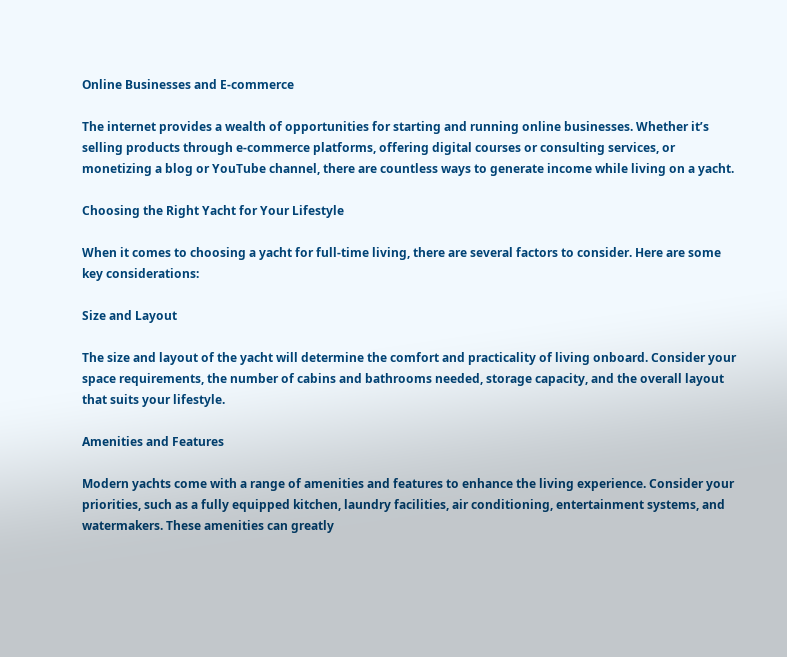Online Businesses and E-commerce

The internet provides a wealth of opportunities for starting and running online businesses. Whether it’s selling products through e-commerce platforms, offering digital courses or consulting services, or monetizing a blog or YouTube channel, there are countless ways to generate income while living on a yacht.

Choosing the Right Yacht for Your Lifestyle

When it comes to choosing a yacht for full-time living, there are several factors to consider. Here are some key considerations:

Size and Layout

The size and layout of the yacht will determine the comfort and practicality of living onboard. Consider your space requirements, the number of cabins and bathrooms needed, storage capacity, and the overall layout that suits your lifestyle.

Amenities and Features

Modern yachts come with a range of amenities and features to enhance the living experience. Consider your priorities, such as a fully equipped kitchen, laundry facilities, air conditioning, entertainment systems, and watermakers. These amenities can greatly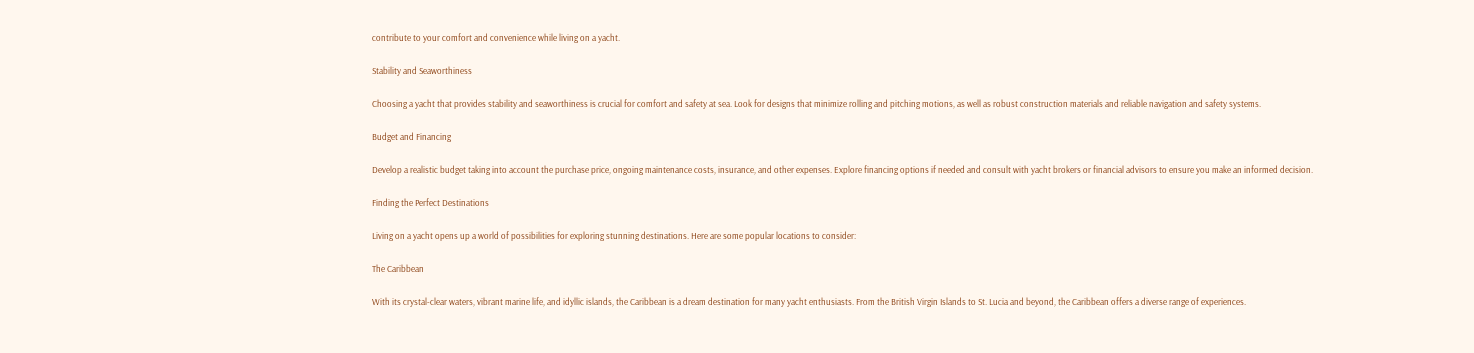contribute to your comfort and convenience while living on a yacht.

Stability and Seaworthiness

Choosing a yacht that provides stability and seaworthiness is crucial for comfort and safety at sea. Look for designs that minimize rolling and pitching motions, as well as robust construction materials and reliable navigation and safety systems.

Budget and Financing

Develop a realistic budget taking into account the purchase price, ongoing maintenance costs, insurance, and other expenses. Explore financing options if needed and consult with yacht brokers or financial advisors to ensure you make an informed decision.

Finding the Perfect Destinations

Living on a yacht opens up a world of possibilities for exploring stunning destinations. Here are some popular locations to consider:

The Caribbean

With its crystal-clear waters, vibrant marine life, and idyllic islands, the Caribbean is a dream destination for many yacht enthusiasts. From the British Virgin Islands to St. Lucia and beyond, the Caribbean offers a diverse range of experiences.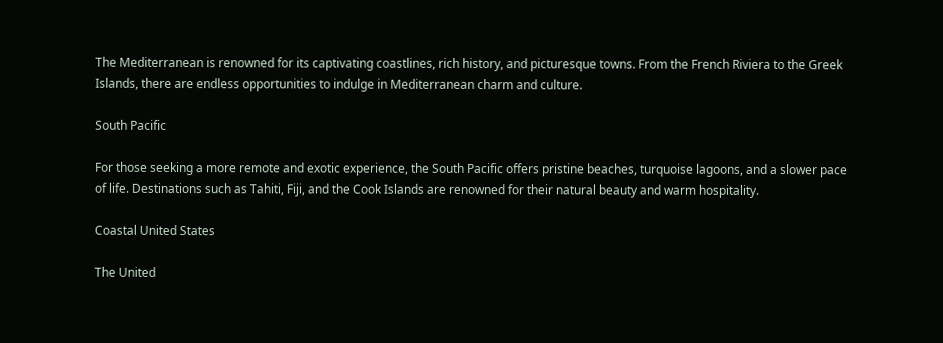The Mediterranean is renowned for its captivating coastlines, rich history, and picturesque towns. From the French Riviera to the Greek Islands, there are endless opportunities to indulge in Mediterranean charm and culture.

South Pacific

For those seeking a more remote and exotic experience, the South Pacific offers pristine beaches, turquoise lagoons, and a slower pace of life. Destinations such as Tahiti, Fiji, and the Cook Islands are renowned for their natural beauty and warm hospitality.

Coastal United States

The United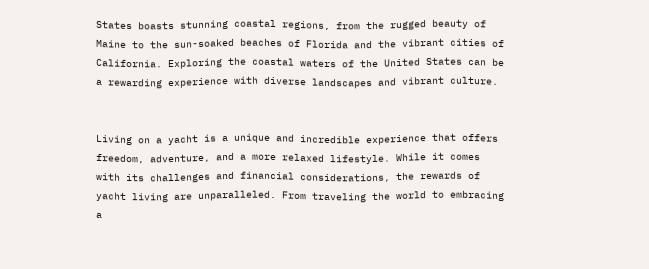States boasts stunning coastal regions, from the rugged beauty of Maine to the sun-soaked beaches of Florida and the vibrant cities of California. Exploring the coastal waters of the United States can be a rewarding experience with diverse landscapes and vibrant culture.


Living on a yacht is a unique and incredible experience that offers freedom, adventure, and a more relaxed lifestyle. While it comes with its challenges and financial considerations, the rewards of yacht living are unparalleled. From traveling the world to embracing a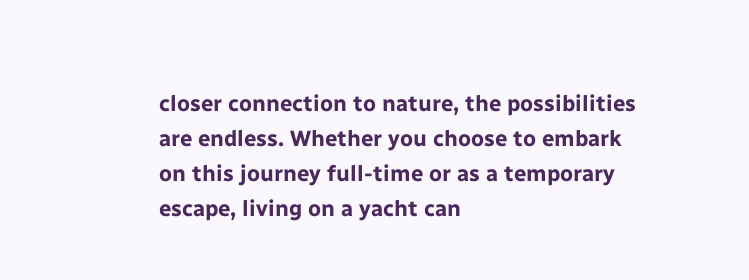closer connection to nature, the possibilities are endless. Whether you choose to embark on this journey full-time or as a temporary escape, living on a yacht can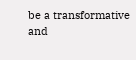be a transformative and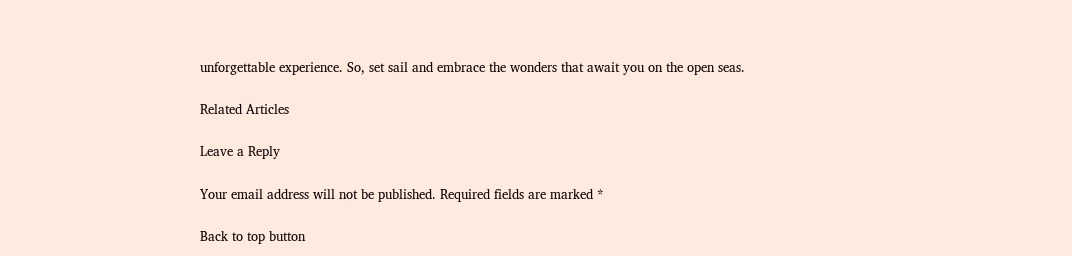unforgettable experience. So, set sail and embrace the wonders that await you on the open seas.

Related Articles

Leave a Reply

Your email address will not be published. Required fields are marked *

Back to top button